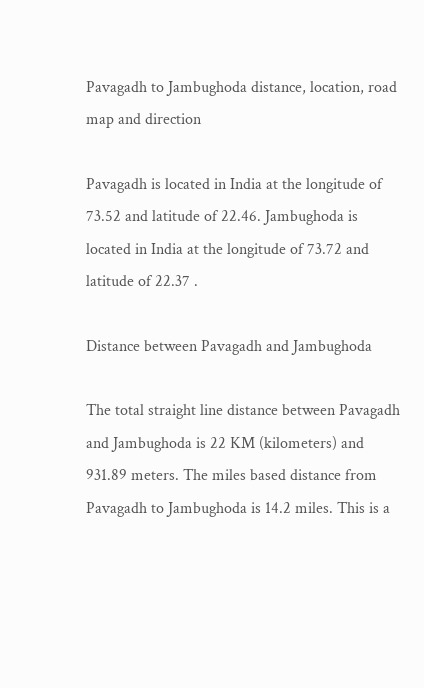Pavagadh to Jambughoda distance, location, road map and direction

Pavagadh is located in India at the longitude of 73.52 and latitude of 22.46. Jambughoda is located in India at the longitude of 73.72 and latitude of 22.37 .

Distance between Pavagadh and Jambughoda

The total straight line distance between Pavagadh and Jambughoda is 22 KM (kilometers) and 931.89 meters. The miles based distance from Pavagadh to Jambughoda is 14.2 miles. This is a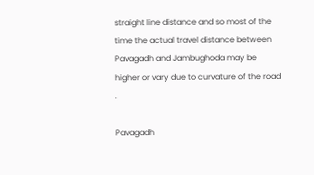straight line distance and so most of the time the actual travel distance between Pavagadh and Jambughoda may be higher or vary due to curvature of the road .

Pavagadh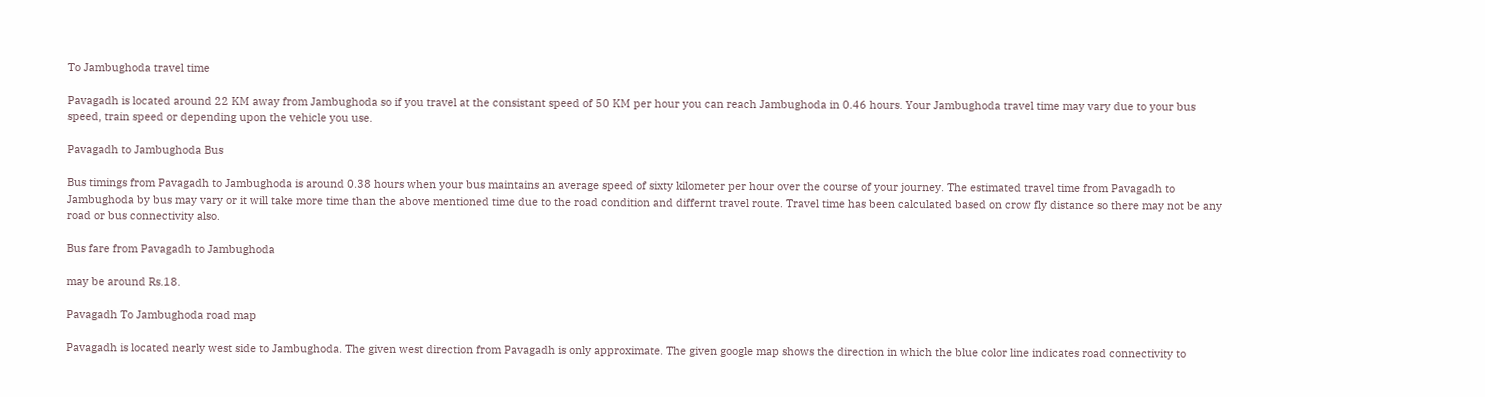To Jambughoda travel time

Pavagadh is located around 22 KM away from Jambughoda so if you travel at the consistant speed of 50 KM per hour you can reach Jambughoda in 0.46 hours. Your Jambughoda travel time may vary due to your bus speed, train speed or depending upon the vehicle you use.

Pavagadh to Jambughoda Bus

Bus timings from Pavagadh to Jambughoda is around 0.38 hours when your bus maintains an average speed of sixty kilometer per hour over the course of your journey. The estimated travel time from Pavagadh to Jambughoda by bus may vary or it will take more time than the above mentioned time due to the road condition and differnt travel route. Travel time has been calculated based on crow fly distance so there may not be any road or bus connectivity also.

Bus fare from Pavagadh to Jambughoda

may be around Rs.18.

Pavagadh To Jambughoda road map

Pavagadh is located nearly west side to Jambughoda. The given west direction from Pavagadh is only approximate. The given google map shows the direction in which the blue color line indicates road connectivity to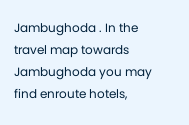Jambughoda . In the travel map towards Jambughoda you may find enroute hotels,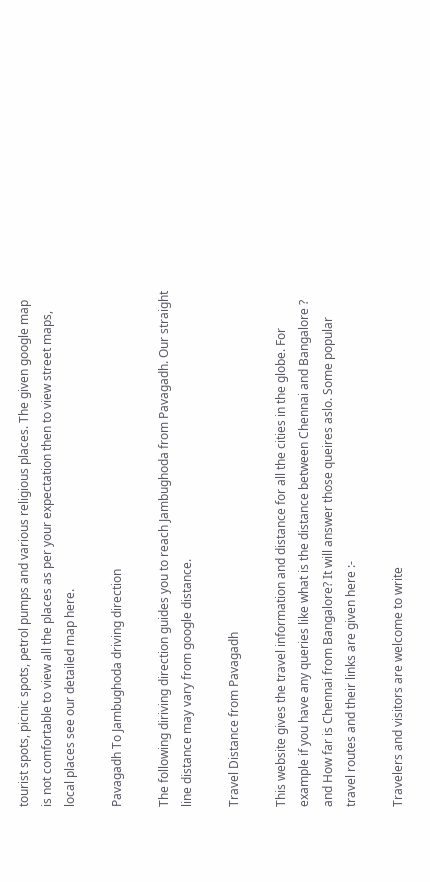tourist spots, picnic spots, petrol pumps and various religious places. The given google map is not comfortable to view all the places as per your expectation then to view street maps, local places see our detailed map here.

Pavagadh To Jambughoda driving direction

The following diriving direction guides you to reach Jambughoda from Pavagadh. Our straight line distance may vary from google distance.

Travel Distance from Pavagadh

This website gives the travel information and distance for all the cities in the globe. For example if you have any queries like what is the distance between Chennai and Bangalore ? and How far is Chennai from Bangalore? It will answer those queires aslo. Some popular travel routes and their links are given here :-

Travelers and visitors are welcome to write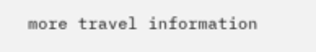more travel information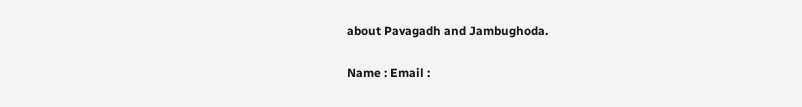about Pavagadh and Jambughoda.

Name : Email :